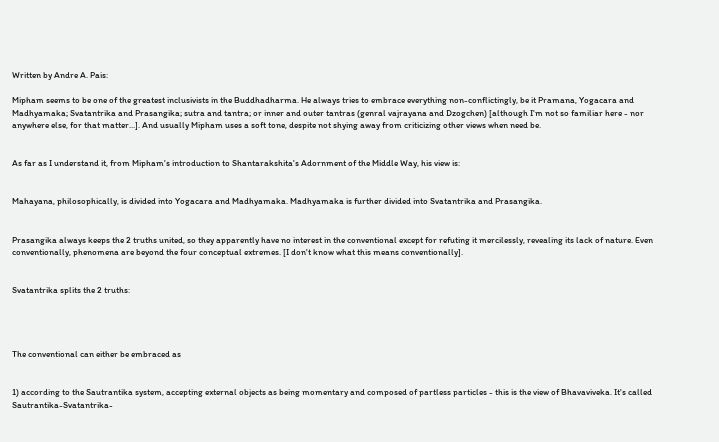Written by Andre A. Pais:

Mipham seems to be one of the greatest inclusivists in the Buddhadharma. He always tries to embrace everything non-conflictingly, be it Pramana, Yogacara and Madhyamaka; Svatantrika and Prasangika; sutra and tantra; or inner and outer tantras (genral vajrayana and Dzogchen) [although I'm not so familiar here - nor anywhere else, for that matter...]. And usually Mipham uses a soft tone, despite not shying away from criticizing other views when need be.


As far as I understand it, from Mipham's introduction to Shantarakshita's Adornment of the Middle Way, his view is:


Mahayana, philosophically, is divided into Yogacara and Madhyamaka. Madhyamaka is further divided into Svatantrika and Prasangika.


Prasangika always keeps the 2 truths united, so they apparently have no interest in the conventional except for refuting it mercilessly, revealing its lack of nature. Even conventionally, phenomena are beyond the four conceptual extremes. [I don't know what this means conventionally].


Svatantrika splits the 2 truths:




The conventional can either be embraced as


1) according to the Sautrantika system, accepting external objects as being momentary and composed of partless particles - this is the view of Bhavaviveka. It's called Sautrantika-Svatantrika-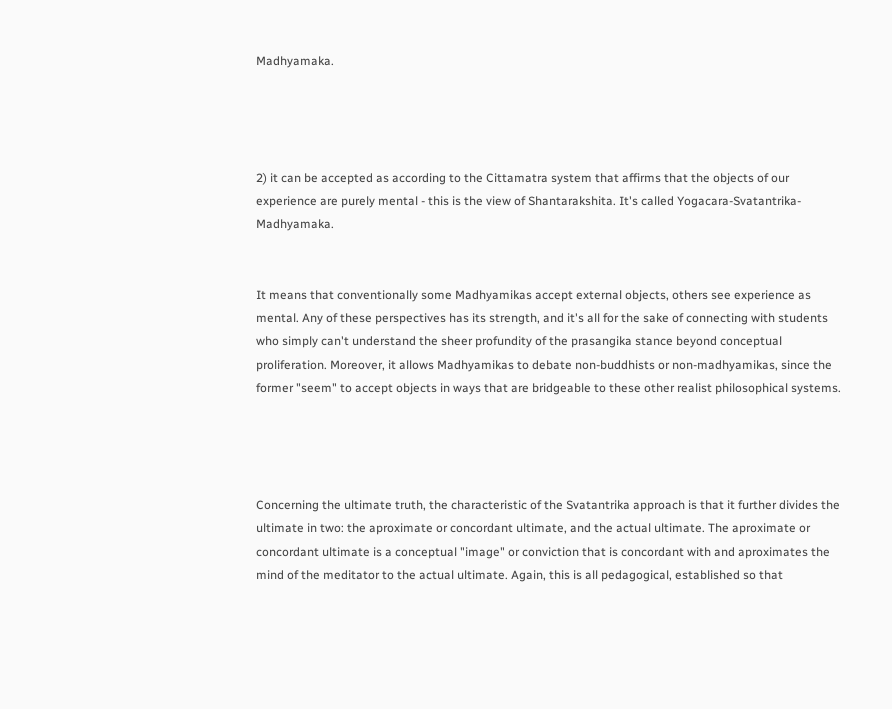Madhyamaka.




2) it can be accepted as according to the Cittamatra system that affirms that the objects of our experience are purely mental - this is the view of Shantarakshita. It's called Yogacara-Svatantrika-Madhyamaka.


It means that conventionally some Madhyamikas accept external objects, others see experience as mental. Any of these perspectives has its strength, and it's all for the sake of connecting with students who simply can't understand the sheer profundity of the prasangika stance beyond conceptual proliferation. Moreover, it allows Madhyamikas to debate non-buddhists or non-madhyamikas, since the former "seem" to accept objects in ways that are bridgeable to these other realist philosophical systems.




Concerning the ultimate truth, the characteristic of the Svatantrika approach is that it further divides the ultimate in two: the aproximate or concordant ultimate, and the actual ultimate. The aproximate or concordant ultimate is a conceptual "image" or conviction that is concordant with and aproximates the mind of the meditator to the actual ultimate. Again, this is all pedagogical, established so that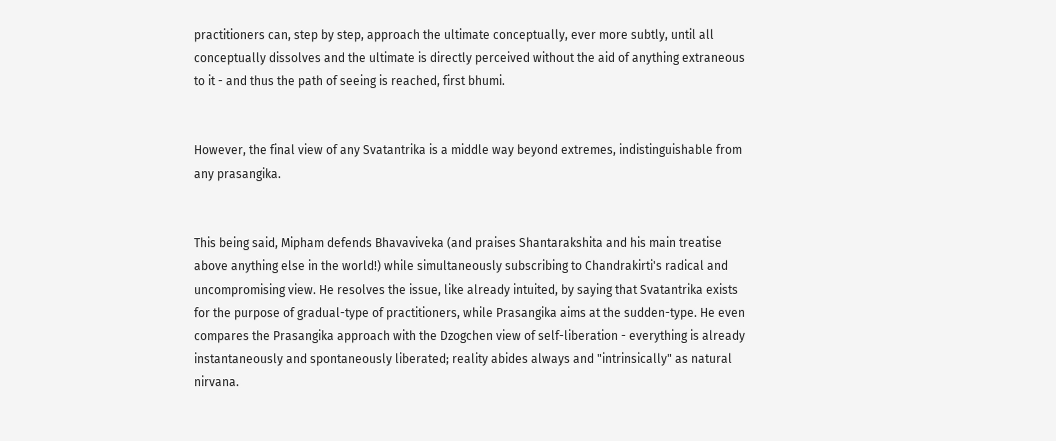practitioners can, step by step, approach the ultimate conceptually, ever more subtly, until all conceptually dissolves and the ultimate is directly perceived without the aid of anything extraneous to it - and thus the path of seeing is reached, first bhumi.


However, the final view of any Svatantrika is a middle way beyond extremes, indistinguishable from any prasangika.


This being said, Mipham defends Bhavaviveka (and praises Shantarakshita and his main treatise above anything else in the world!) while simultaneously subscribing to Chandrakirti's radical and uncompromising view. He resolves the issue, like already intuited, by saying that Svatantrika exists for the purpose of gradual-type of practitioners, while Prasangika aims at the sudden-type. He even compares the Prasangika approach with the Dzogchen view of self-liberation - everything is already instantaneously and spontaneously liberated; reality abides always and "intrinsically" as natural nirvana.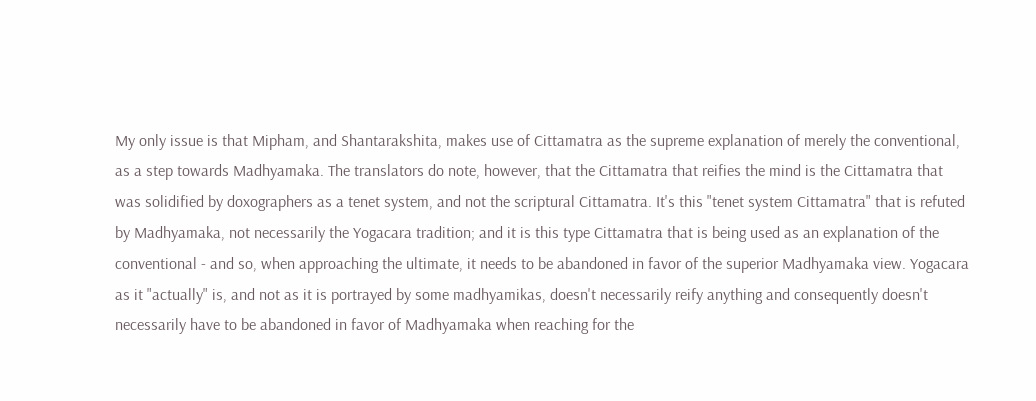My only issue is that Mipham, and Shantarakshita, makes use of Cittamatra as the supreme explanation of merely the conventional, as a step towards Madhyamaka. The translators do note, however, that the Cittamatra that reifies the mind is the Cittamatra that was solidified by doxographers as a tenet system, and not the scriptural Cittamatra. It's this "tenet system Cittamatra" that is refuted by Madhyamaka, not necessarily the Yogacara tradition; and it is this type Cittamatra that is being used as an explanation of the conventional - and so, when approaching the ultimate, it needs to be abandoned in favor of the superior Madhyamaka view. Yogacara as it "actually" is, and not as it is portrayed by some madhyamikas, doesn't necessarily reify anything and consequently doesn't necessarily have to be abandoned in favor of Madhyamaka when reaching for the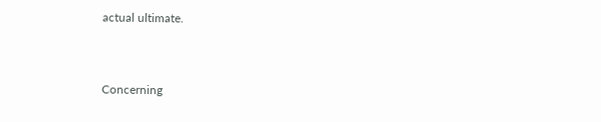actual ultimate.


Concerning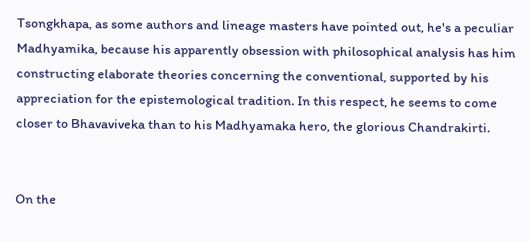Tsongkhapa, as some authors and lineage masters have pointed out, he's a peculiar Madhyamika, because his apparently obsession with philosophical analysis has him constructing elaborate theories concerning the conventional, supported by his appreciation for the epistemological tradition. In this respect, he seems to come closer to Bhavaviveka than to his Madhyamaka hero, the glorious Chandrakirti.


On the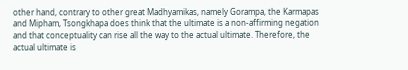other hand, contrary to other great Madhyamikas, namely Gorampa, the Karmapas and Mipham, Tsongkhapa does think that the ultimate is a non-affirming negation and that conceptuality can rise all the way to the actual ultimate. Therefore, the actual ultimate is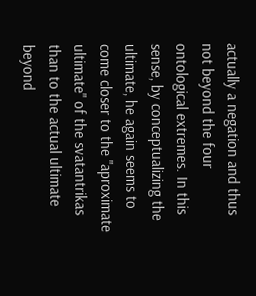actually a negation and thus not beyond the four ontological extremes. In this sense, by conceptualizing the ultimate, he again seems to come closer to the "aproximate ultimate" of the svatantrikas than to the actual ultimate beyond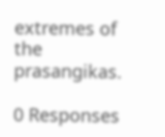extremes of the prasangikas.

0 Responses